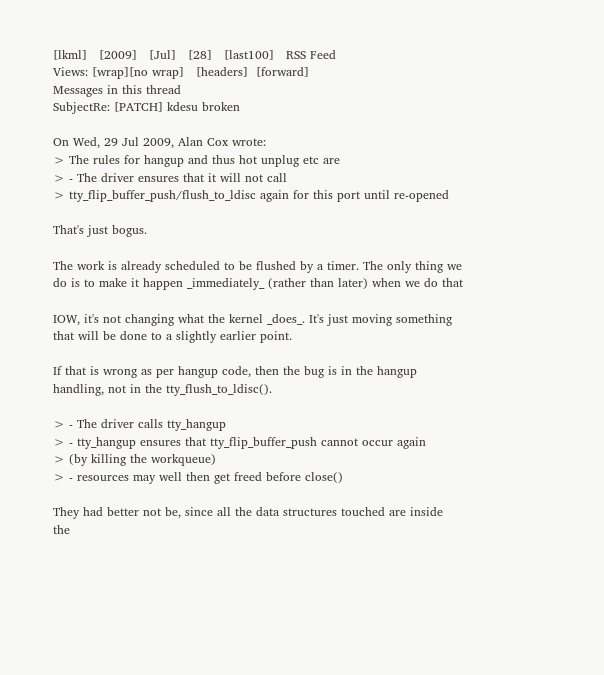[lkml]   [2009]   [Jul]   [28]   [last100]   RSS Feed
Views: [wrap][no wrap]   [headers]  [forward]
Messages in this thread
SubjectRe: [PATCH] kdesu broken

On Wed, 29 Jul 2009, Alan Cox wrote:
> The rules for hangup and thus hot unplug etc are
> - The driver ensures that it will not call
> tty_flip_buffer_push/flush_to_ldisc again for this port until re-opened

That's just bogus.

The work is already scheduled to be flushed by a timer. The only thing we
do is to make it happen _immediately_ (rather than later) when we do that

IOW, it's not changing what the kernel _does_. It's just moving something
that will be done to a slightly earlier point.

If that is wrong as per hangup code, then the bug is in the hangup
handling, not in the tty_flush_to_ldisc().

> - The driver calls tty_hangup
> - tty_hangup ensures that tty_flip_buffer_push cannot occur again
> (by killing the workqueue)
> - resources may well then get freed before close()

They had better not be, since all the data structures touched are inside
the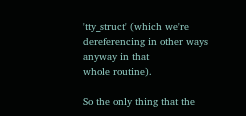'tty_struct' (which we're dereferencing in other ways anyway in that
whole routine).

So the only thing that the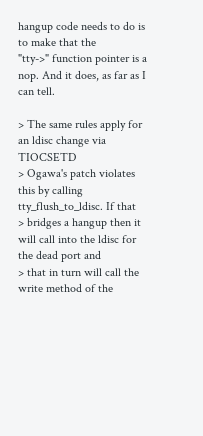hangup code needs to do is to make that the
"tty->" function pointer is a nop. And it does, as far as I
can tell.

> The same rules apply for an ldisc change via TIOCSETD
> Ogawa's patch violates this by calling tty_flush_to_ldisc. If that
> bridges a hangup then it will call into the ldisc for the dead port and
> that in turn will call the write method of the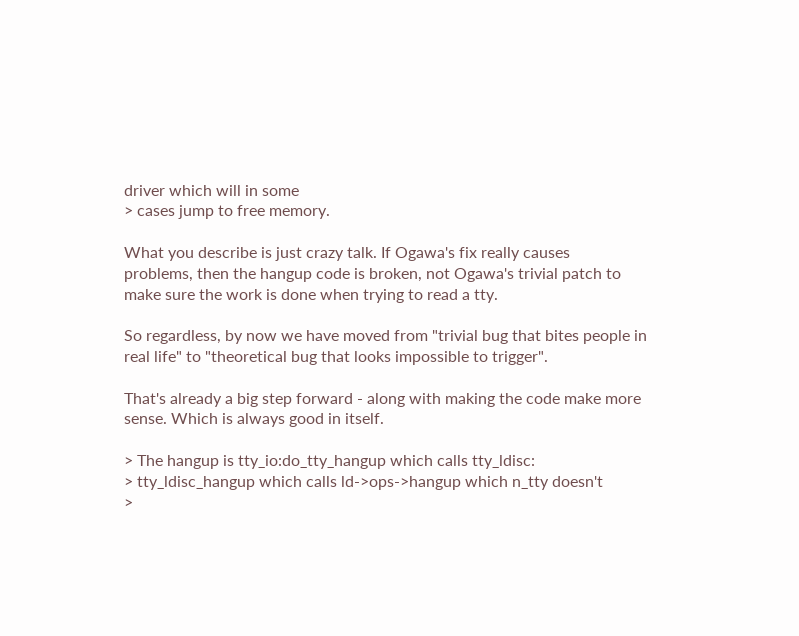driver which will in some
> cases jump to free memory.

What you describe is just crazy talk. If Ogawa's fix really causes
problems, then the hangup code is broken, not Ogawa's trivial patch to
make sure the work is done when trying to read a tty.

So regardless, by now we have moved from "trivial bug that bites people in
real life" to "theoretical bug that looks impossible to trigger".

That's already a big step forward - along with making the code make more
sense. Which is always good in itself.

> The hangup is tty_io:do_tty_hangup which calls tty_ldisc:
> tty_ldisc_hangup which calls ld->ops->hangup which n_tty doesn't
>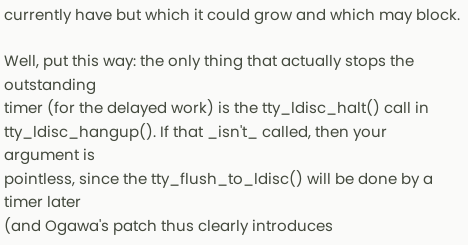currently have but which it could grow and which may block.

Well, put this way: the only thing that actually stops the outstanding
timer (for the delayed work) is the tty_ldisc_halt() call in
tty_ldisc_hangup(). If that _isn't_ called, then your argument is
pointless, since the tty_flush_to_ldisc() will be done by a timer later
(and Ogawa's patch thus clearly introduces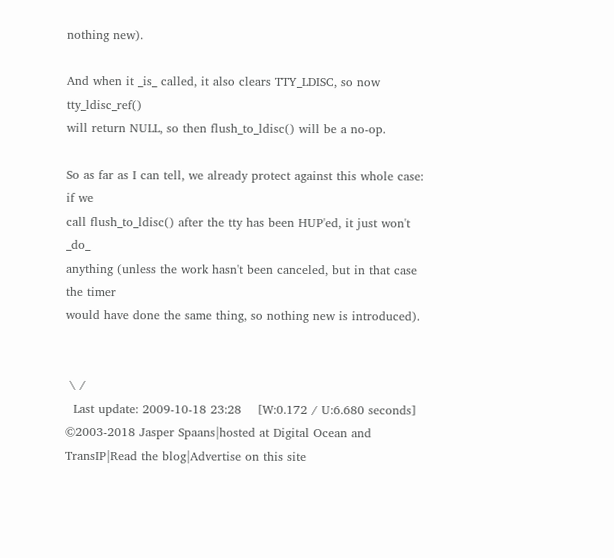nothing new).

And when it _is_ called, it also clears TTY_LDISC, so now tty_ldisc_ref()
will return NULL, so then flush_to_ldisc() will be a no-op.

So as far as I can tell, we already protect against this whole case: if we
call flush_to_ldisc() after the tty has been HUP'ed, it just won't _do_
anything (unless the work hasn't been canceled, but in that case the timer
would have done the same thing, so nothing new is introduced).


 \ /
  Last update: 2009-10-18 23:28    [W:0.172 / U:6.680 seconds]
©2003-2018 Jasper Spaans|hosted at Digital Ocean and TransIP|Read the blog|Advertise on this site